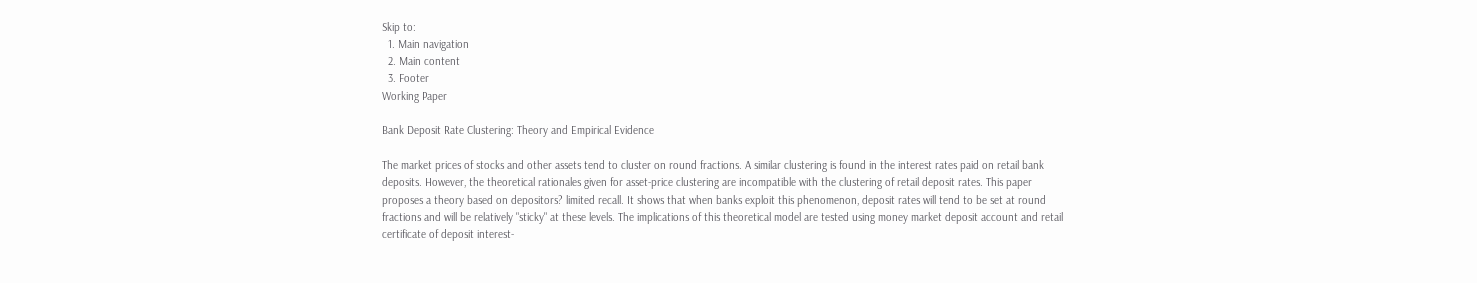Skip to:
  1. Main navigation
  2. Main content
  3. Footer
Working Paper

Bank Deposit Rate Clustering: Theory and Empirical Evidence

The market prices of stocks and other assets tend to cluster on round fractions. A similar clustering is found in the interest rates paid on retail bank deposits. However, the theoretical rationales given for asset-price clustering are incompatible with the clustering of retail deposit rates. This paper proposes a theory based on depositors? limited recall. It shows that when banks exploit this phenomenon, deposit rates will tend to be set at round fractions and will be relatively "sticky" at these levels. The implications of this theoretical model are tested using money market deposit account and retail certificate of deposit interest-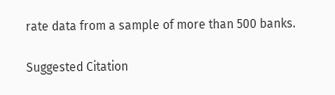rate data from a sample of more than 500 banks.

Suggested Citation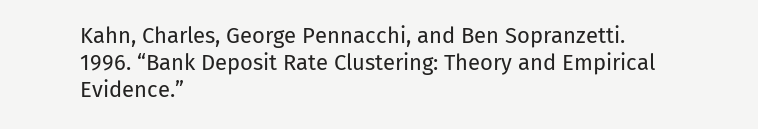Kahn, Charles, George Pennacchi, and Ben Sopranzetti. 1996. “Bank Deposit Rate Clustering: Theory and Empirical Evidence.”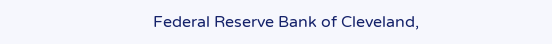Federal Reserve Bank of Cleveland,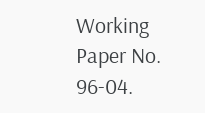Working Paper No. 96-04.